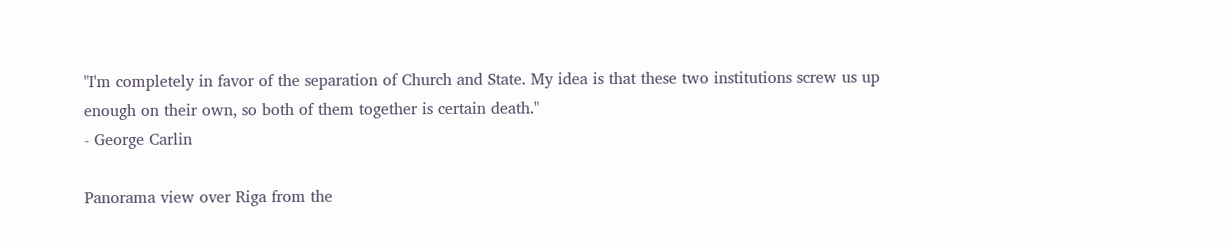"I'm completely in favor of the separation of Church and State. My idea is that these two institutions screw us up enough on their own, so both of them together is certain death."
- George Carlin

Panorama view over Riga from the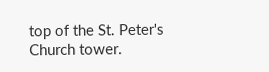top of the St. Peter's Church tower.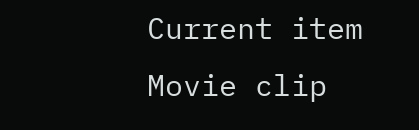Current item
Movie clip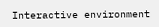Interactive environment